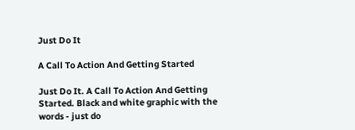Just Do It

A Call To Action And Getting Started

Just Do It. A Call To Action And Getting Started. Black and white graphic with the words - just do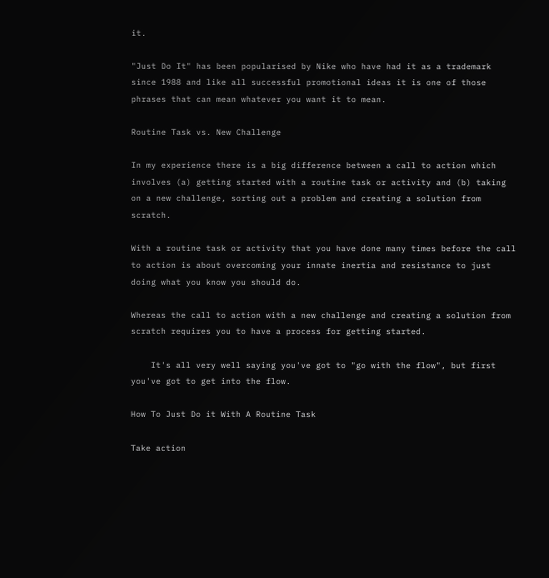it.

"Just Do It" has been popularised by Nike who have had it as a trademark since 1988 and like all successful promotional ideas it is one of those phrases that can mean whatever you want it to mean.

Routine Task vs. New Challenge

In my experience there is a big difference between a call to action which involves (a) getting started with a routine task or activity and (b) taking on a new challenge, sorting out a problem and creating a solution from scratch.

With a routine task or activity that you have done many times before the call to action is about overcoming your innate inertia and resistance to just doing what you know you should do.

Whereas the call to action with a new challenge and creating a solution from scratch requires you to have a process for getting started.

    It's all very well saying you've got to "go with the flow", but first you've got to get into the flow.

How To Just Do it With A Routine Task

Take action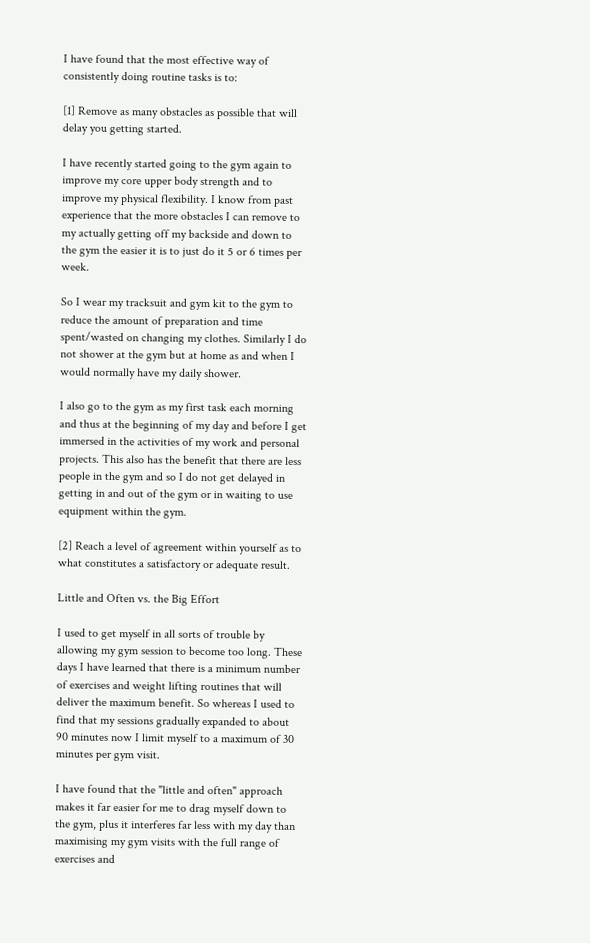I have found that the most effective way of consistently doing routine tasks is to:

[1] Remove as many obstacles as possible that will delay you getting started.

I have recently started going to the gym again to improve my core upper body strength and to improve my physical flexibility. I know from past experience that the more obstacles I can remove to my actually getting off my backside and down to the gym the easier it is to just do it 5 or 6 times per week.

So I wear my tracksuit and gym kit to the gym to reduce the amount of preparation and time spent/wasted on changing my clothes. Similarly I do not shower at the gym but at home as and when I would normally have my daily shower.

I also go to the gym as my first task each morning and thus at the beginning of my day and before I get immersed in the activities of my work and personal projects. This also has the benefit that there are less people in the gym and so I do not get delayed in getting in and out of the gym or in waiting to use equipment within the gym.

[2] Reach a level of agreement within yourself as to what constitutes a satisfactory or adequate result.

Little and Often vs. the Big Effort

I used to get myself in all sorts of trouble by allowing my gym session to become too long. These days I have learned that there is a minimum number of exercises and weight lifting routines that will deliver the maximum benefit. So whereas I used to find that my sessions gradually expanded to about 90 minutes now I limit myself to a maximum of 30 minutes per gym visit.

I have found that the "little and often" approach makes it far easier for me to drag myself down to the gym, plus it interferes far less with my day than maximising my gym visits with the full range of exercises and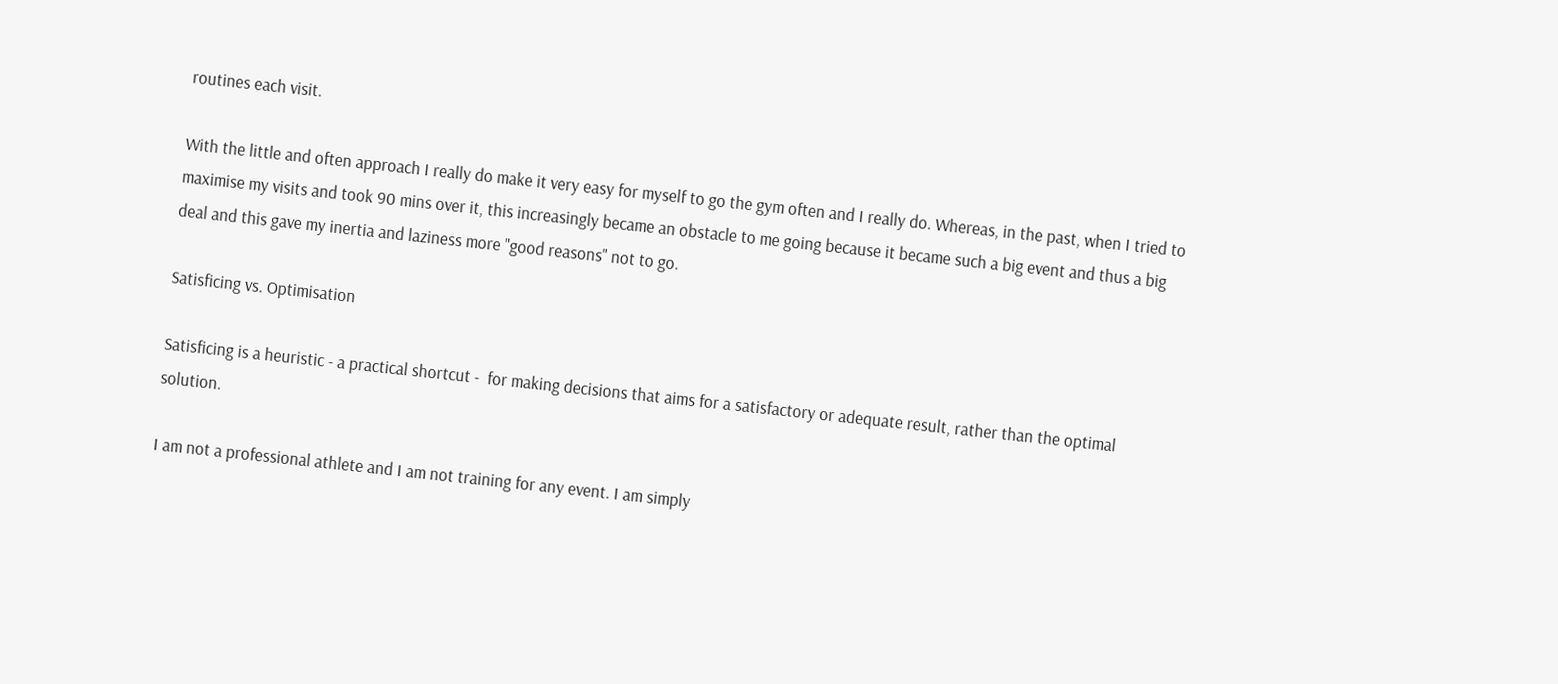routines each visit.

With the little and often approach I really do make it very easy for myself to go the gym often and I really do. Whereas, in the past, when I tried to maximise my visits and took 90 mins over it, this increasingly became an obstacle to me going because it became such a big event and thus a big deal and this gave my inertia and laziness more "good reasons" not to go.

Satisficing vs. Optimisation

Satisficing is a heuristic - a practical shortcut -  for making decisions that aims for a satisfactory or adequate result, rather than the optimal solution.

I am not a professional athlete and I am not training for any event. I am simply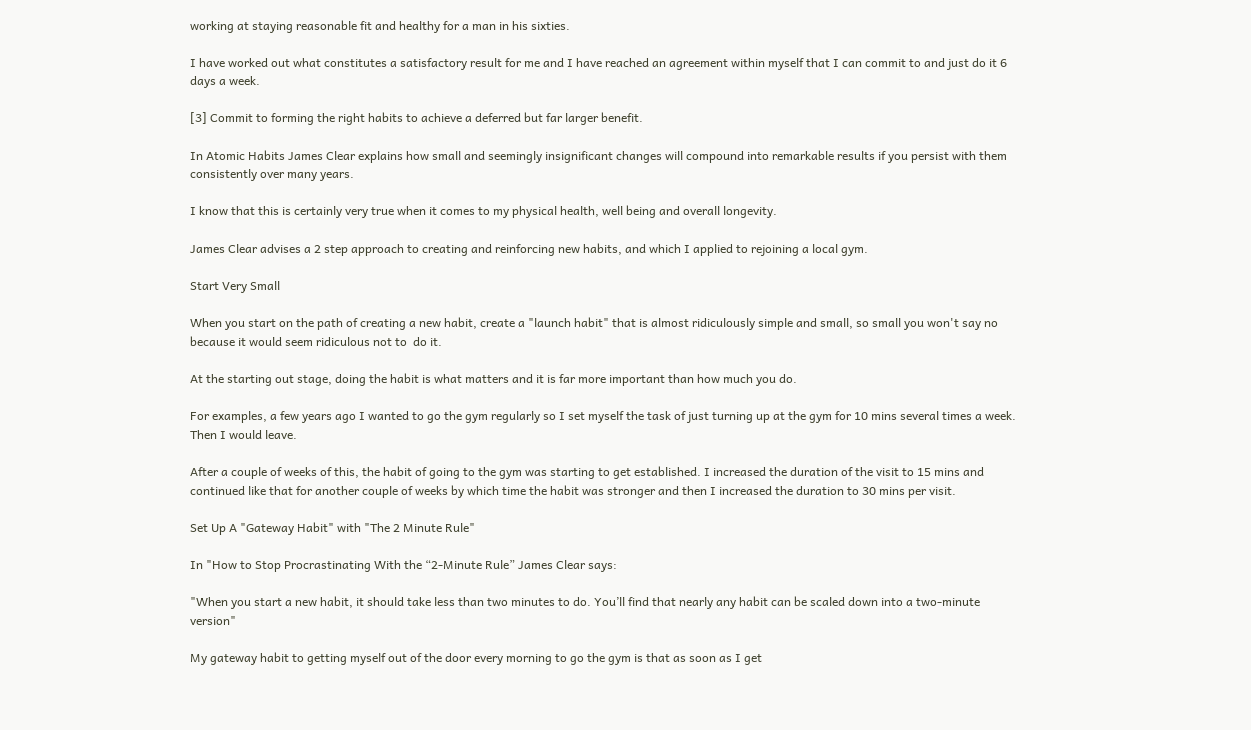working at staying reasonable fit and healthy for a man in his sixties.

I have worked out what constitutes a satisfactory result for me and I have reached an agreement within myself that I can commit to and just do it 6 days a week.

[3] Commit to forming the right habits to achieve a deferred but far larger benefit.

In Atomic Habits James Clear explains how small and seemingly insignificant changes will compound into remarkable results if you persist with them consistently over many years.

I know that this is certainly very true when it comes to my physical health, well being and overall longevity.

James Clear advises a 2 step approach to creating and reinforcing new habits, and which I applied to rejoining a local gym.

Start Very Small

When you start on the path of creating a new habit, create a "launch habit" that is almost ridiculously simple and small, so small you won't say no because it would seem ridiculous not to  do it.

At the starting out stage, doing the habit is what matters and it is far more important than how much you do.

For examples, a few years ago I wanted to go the gym regularly so I set myself the task of just turning up at the gym for 10 mins several times a week. Then I would leave.

After a couple of weeks of this, the habit of going to the gym was starting to get established. I increased the duration of the visit to 15 mins and continued like that for another couple of weeks by which time the habit was stronger and then I increased the duration to 30 mins per visit.

Set Up A "Gateway Habit" with "The 2 Minute Rule"

In "How to Stop Procrastinating With the “2-Minute Rule” James Clear says:

"When you start a new habit, it should take less than two minutes to do. You’ll find that nearly any habit can be scaled down into a two-minute version"

My gateway habit to getting myself out of the door every morning to go the gym is that as soon as I get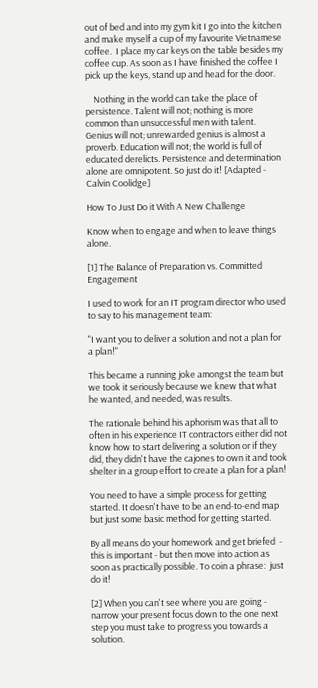out of bed and into my gym kit I go into the kitchen and make myself a cup of my favourite Vietnamese coffee.  I place my car keys on the table besides my coffee cup. As soon as I have finished the coffee I pick up the keys, stand up and head for the door.

    Nothing in the world can take the place of persistence. Talent will not; nothing is more common than unsuccessful men with talent. Genius will not; unrewarded genius is almost a proverb. Education will not; the world is full of educated derelicts. Persistence and determination alone are omnipotent. So just do it! [Adapted - Calvin Coolidge]

How To Just Do it With A New Challenge

Know when to engage and when to leave things alone.

[1] The Balance of Preparation vs. Committed Engagement

I used to work for an IT program director who used to say to his management team:

"I want you to deliver a solution and not a plan for a plan!"

This became a running joke amongst the team but we took it seriously because we knew that what he wanted, and needed, was results.

The rationale behind his aphorism was that all to often in his experience IT contractors either did not know how to start delivering a solution or if they did, they didn't have the cajones to own it and took shelter in a group effort to create a plan for a plan!

You need to have a simple process for getting started. It doesn't have to be an end-to-end map but just some basic method for getting started.

By all means do your homework and get briefed  - this is important - but then move into action as soon as practically possible. To coin a phrase:  just do it!

[2] When you can't see where you are going - narrow your present focus down to the one next step you must take to progress you towards a solution.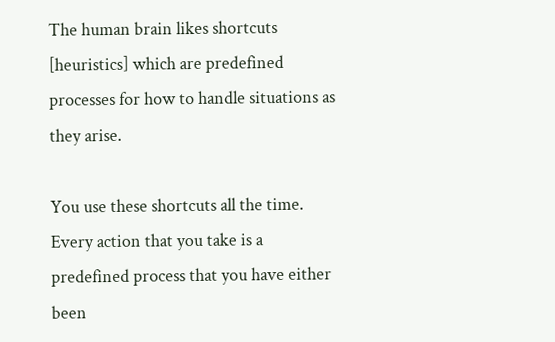The human brain likes shortcuts [heuristics] which are predefined processes for how to handle situations as they arise.

You use these shortcuts all the time. Every action that you take is a predefined process that you have either been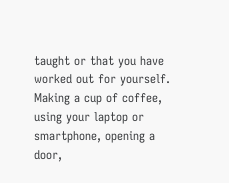taught or that you have worked out for yourself. Making a cup of coffee, using your laptop or smartphone, opening a door,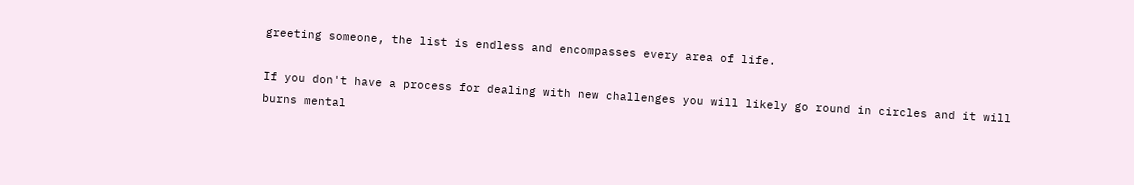greeting someone, the list is endless and encompasses every area of life.

If you don't have a process for dealing with new challenges you will likely go round in circles and it will burns mental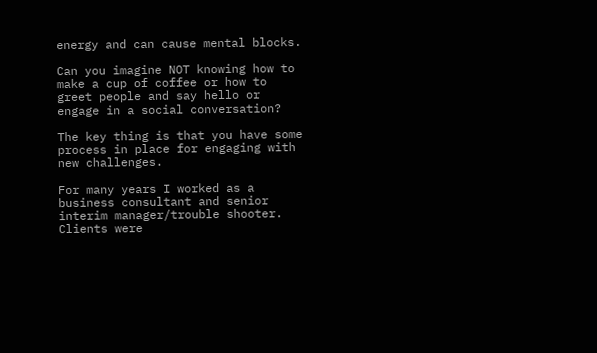energy and can cause mental blocks.

Can you imagine NOT knowing how to make a cup of coffee or how to greet people and say hello or engage in a social conversation?

The key thing is that you have some process in place for engaging with new challenges.

For many years I worked as a business consultant and senior interim manager/trouble shooter. Clients were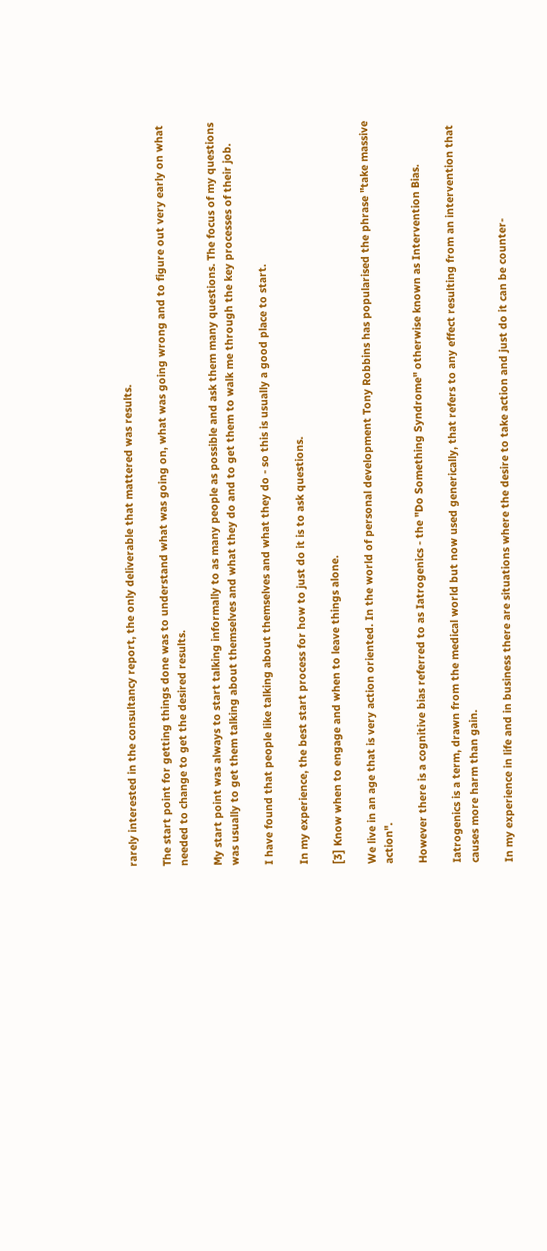rarely interested in the consultancy report, the only deliverable that mattered was results.

The start point for getting things done was to understand what was going on, what was going wrong and to figure out very early on what needed to change to get the desired results.

My start point was always to start talking informally to as many people as possible and ask them many questions. The focus of my questions was usually to get them talking about themselves and what they do and to get them to walk me through the key processes of their job.

I have found that people like talking about themselves and what they do - so this is usually a good place to start.

In my experience, the best start process for how to just do it is to ask questions.

[3] Know when to engage and when to leave things alone.

We live in an age that is very action oriented. In the world of personal development Tony Robbins has popularised the phrase "take massive action".

However there is a cognitive bias referred to as Iatrogenics - the "Do Something Syndrome" otherwise known as Intervention Bias.

Iatrogenics is a term, drawn from the medical world but now used generically, that refers to any effect resulting from an intervention that causes more harm than gain.

In my experience in life and in business there are situations where the desire to take action and just do it can be counter-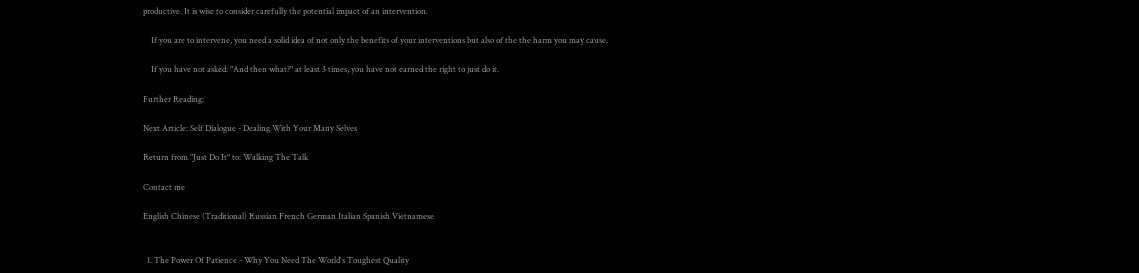productive. It is wise to consider carefully the potential impact of an intervention.

    If you are to intervene, you need a solid idea of not only the benefits of your interventions but also of the the harm you may cause.

    If you have not asked: "And then what?" at least 3 times, you have not earned the right to just do it.

Further Reading:

Next Article: Self Dialogue - Dealing With Your Many Selves

Return from "Just Do It" to: Walking The Talk

Contact me

English Chinese (Traditional) Russian French German Italian Spanish Vietnamese


  1. The Power Of Patience - Why You Need The World's Toughest Quality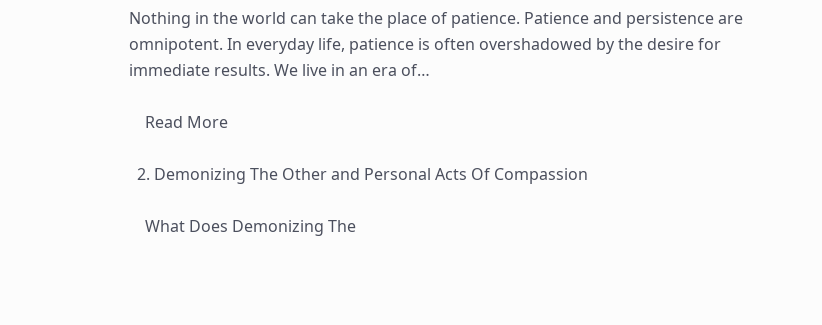Nothing in the world can take the place of patience. Patience and persistence are omnipotent. In everyday life, patience is often overshadowed by the desire for immediate results. We live in an era of…

    Read More

  2. Demonizing The Other and Personal Acts Of Compassion

    What Does Demonizing The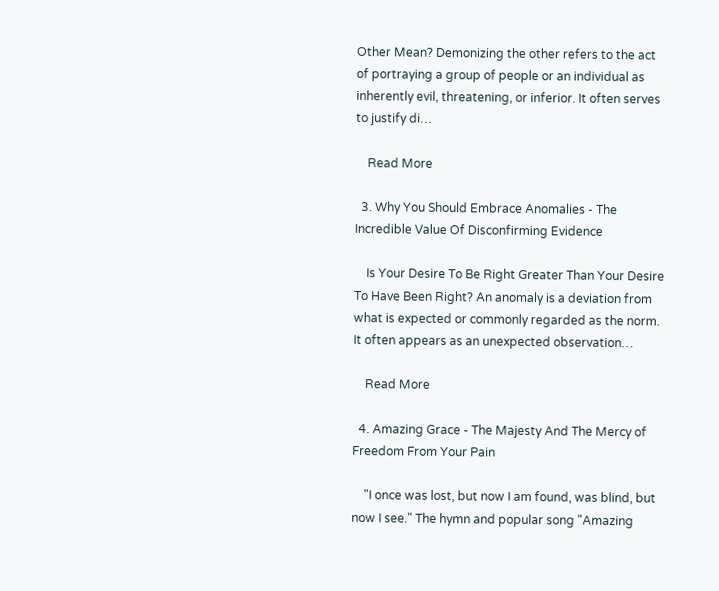Other Mean? Demonizing the other refers to the act of portraying a group of people or an individual as inherently evil, threatening, or inferior. It often serves to justify di…

    Read More

  3. Why You Should Embrace Anomalies - The Incredible Value Of Disconfirming Evidence

    Is Your Desire To Be Right Greater Than Your Desire To Have Been Right? An anomaly is a deviation from what is expected or commonly regarded as the norm. It often appears as an unexpected observation…

    Read More

  4. Amazing Grace - The Majesty And The Mercy of Freedom From Your Pain

    "I once was lost, but now I am found, was blind, but now I see." The hymn and popular song "Amazing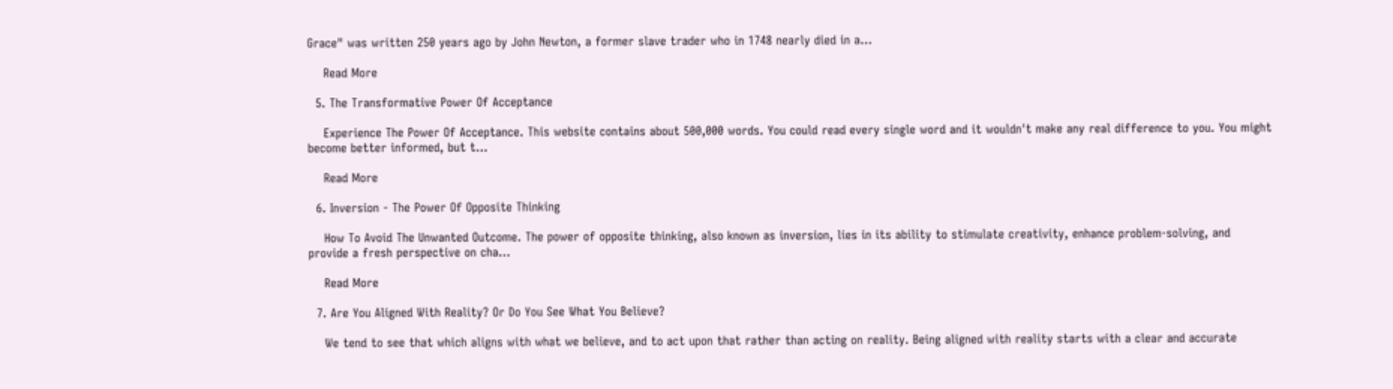Grace" was written 250 years ago by John Newton, a former slave trader who in 1748 nearly died in a…

    Read More

  5. The Transformative Power Of Acceptance

    Experience The Power Of Acceptance. This website contains about 500,000 words. You could read every single word and it wouldn't make any real difference to you. You might become better informed, but t…

    Read More

  6. Inversion - The Power Of Opposite Thinking

    How To Avoid The Unwanted Outcome. The power of opposite thinking, also known as inversion, lies in its ability to stimulate creativity, enhance problem-solving, and provide a fresh perspective on cha…

    Read More

  7. Are You Aligned With Reality? Or Do You See What You Believe?

    We tend to see that which aligns with what we believe, and to act upon that rather than acting on reality. Being aligned with reality starts with a clear and accurate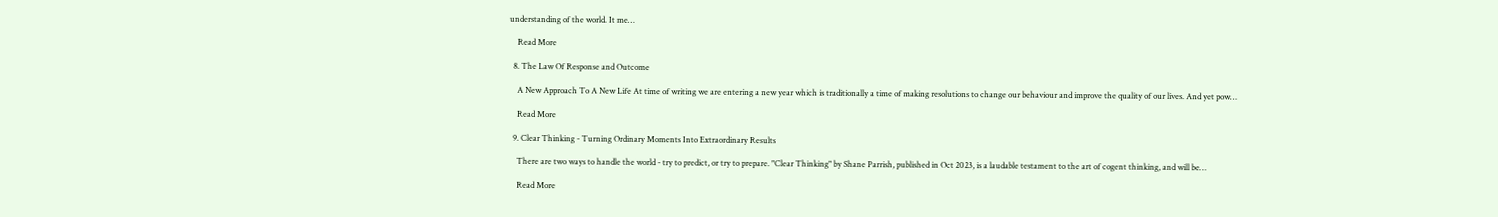understanding of the world. It me…

    Read More

  8. The Law Of Response and Outcome

    A New Approach To A New Life At time of writing we are entering a new year which is traditionally a time of making resolutions to change our behaviour and improve the quality of our lives. And yet pow…

    Read More

  9. Clear Thinking - Turning Ordinary Moments Into Extraordinary Results

    There are two ways to handle the world - try to predict, or try to prepare. "Clear Thinking" by Shane Parrish, published in Oct 2023, is a laudable testament to the art of cogent thinking, and will be…

    Read More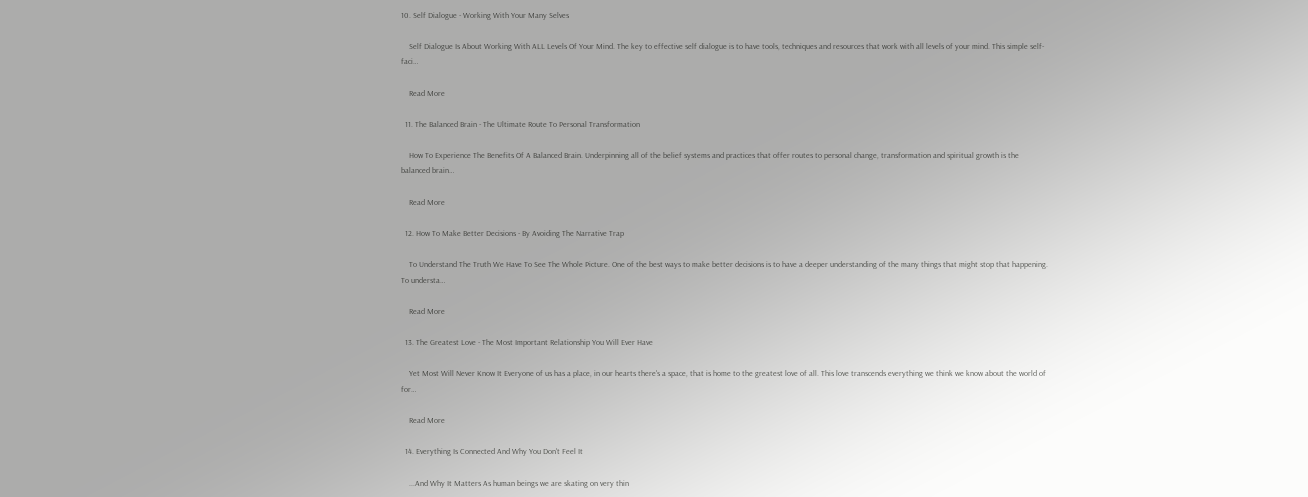10. Self Dialogue - Working With Your Many Selves

    Self Dialogue Is About Working With ALL Levels Of Your Mind. The key to effective self dialogue is to have tools, techniques and resources that work with all levels of your mind. This simple self-faci…

    Read More

  11. The Balanced Brain - The Ultimate Route To Personal Transformation

    How To Experience The Benefits Of A Balanced Brain. Underpinning all of the belief systems and practices that offer routes to personal change, transformation and spiritual growth is the balanced brain…

    Read More

  12. How To Make Better Decisions - By Avoiding The Narrative Trap

    To Understand The Truth We Have To See The Whole Picture. One of the best ways to make better decisions is to have a deeper understanding of the many things that might stop that happening. To understa…

    Read More

  13. The Greatest Love - The Most Important Relationship You Will Ever Have

    Yet Most Will Never Know It Everyone of us has a place, in our hearts there's a space, that is home to the greatest love of all. This love transcends everything we think we know about the world of for…

    Read More

  14. Everything Is Connected And Why You Don't Feel It

    ...And Why It Matters As human beings we are skating on very thin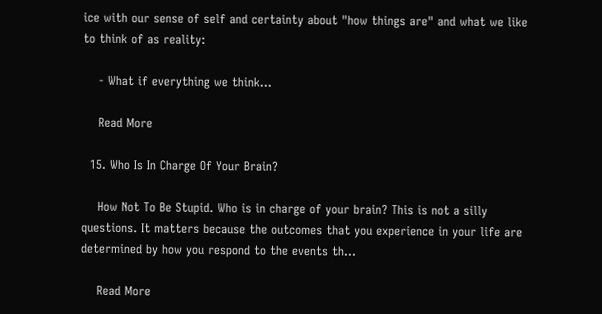ice with our sense of self and certainty about "how things are" and what we like to think of as reality:

    - What if everything we think…

    Read More

  15. Who Is In Charge Of Your Brain?

    How Not To Be Stupid. Who is in charge of your brain? This is not a silly questions. It matters because the outcomes that you experience in your life are determined by how you respond to the events th…

    Read More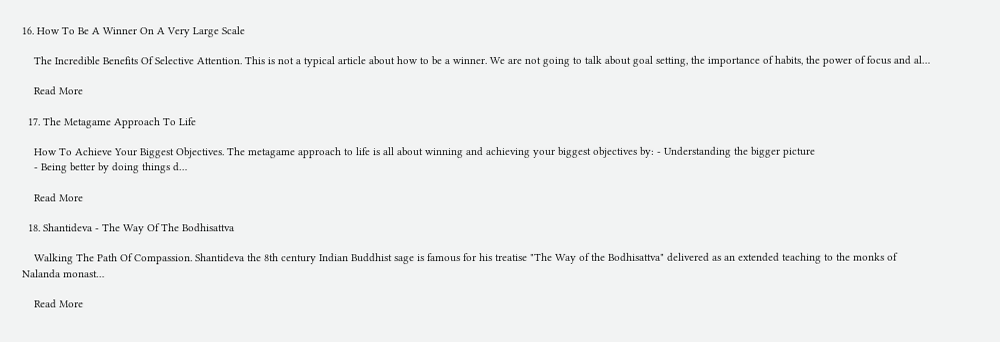16. How To Be A Winner On A Very Large Scale

    The Incredible Benefits Of Selective Attention. This is not a typical article about how to be a winner. We are not going to talk about goal setting, the importance of habits, the power of focus and al…

    Read More

  17. The Metagame Approach To Life

    How To Achieve Your Biggest Objectives. The metagame approach to life is all about winning and achieving your biggest objectives by: - Understanding the bigger picture
    - Being better by doing things d…

    Read More

  18. Shantideva - The Way Of The Bodhisattva

    Walking The Path Of Compassion. Shantideva the 8th century Indian Buddhist sage is famous for his treatise "The Way of the Bodhisattva" delivered as an extended teaching to the monks of Nalanda monast…

    Read More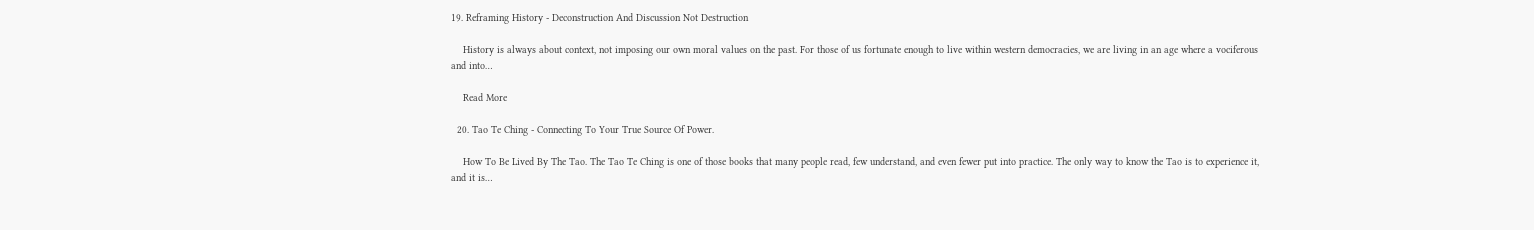19. Reframing History - Deconstruction And Discussion Not Destruction

    History is always about context, not imposing our own moral values on the past. For those of us fortunate enough to live within western democracies, we are living in an age where a vociferous and into…

    Read More

  20. Tao Te Ching - Connecting To Your True Source Of Power.

    How To Be Lived By The Tao. The Tao Te Ching is one of those books that many people read, few understand, and even fewer put into practice. The only way to know the Tao is to experience it, and it is…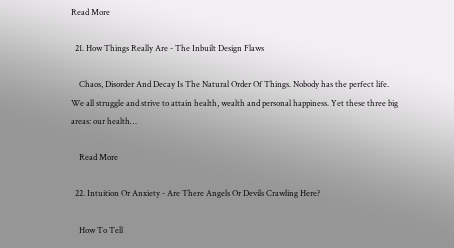Read More

  21. How Things Really Are - The Inbuilt Design Flaws

    Chaos, Disorder And Decay Is The Natural Order Of Things. Nobody has the perfect life. We all struggle and strive to attain health, wealth and personal happiness. Yet these three big areas: our health…

    Read More

  22. Intuition Or Anxiety - Are There Angels Or Devils Crawling Here?

    How To Tell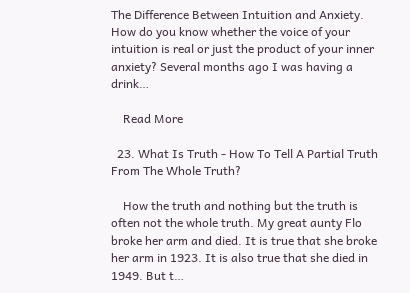The Difference Between Intuition and Anxiety. How do you know whether the voice of your intuition is real or just the product of your inner anxiety? Several months ago I was having a drink…

    Read More

  23. What Is Truth - How To Tell A Partial Truth From The Whole Truth?

    How the truth and nothing but the truth is often not the whole truth. My great aunty Flo broke her arm and died. It is true that she broke her arm in 1923. It is also true that she died in 1949. But t…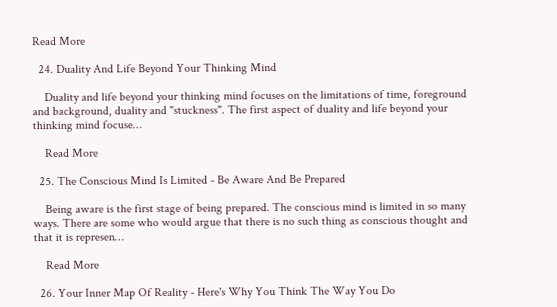Read More

  24. Duality And Life Beyond Your Thinking Mind

    Duality and life beyond your thinking mind focuses on the limitations of time, foreground and background, duality and "stuckness". The first aspect of duality and life beyond your thinking mind focuse…

    Read More

  25. The Conscious Mind Is Limited - Be Aware And Be Prepared

    Being aware is the first stage of being prepared. The conscious mind is limited in so many ways. There are some who would argue that there is no such thing as conscious thought and that it is represen…

    Read More

  26. Your Inner Map Of Reality - Here's Why You Think The Way You Do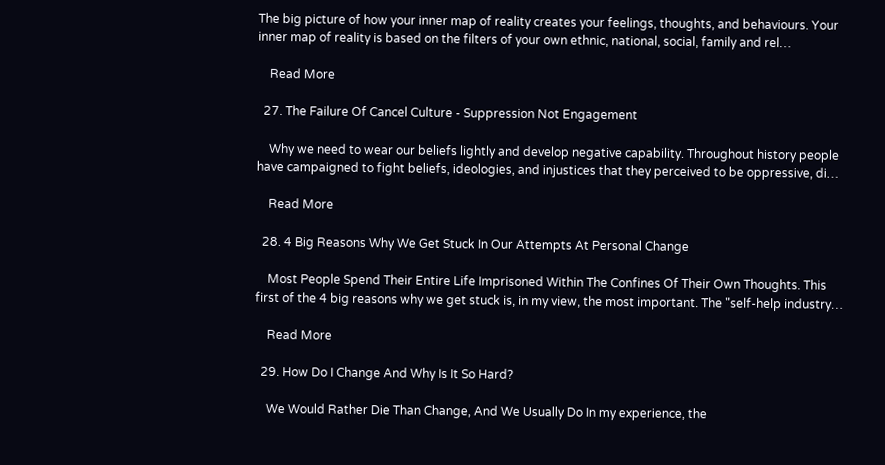The big picture of how your inner map of reality creates your feelings, thoughts, and behaviours. Your inner map of reality is based on the filters of your own ethnic, national, social, family and rel…

    Read More

  27. The Failure Of Cancel Culture - Suppression Not Engagement

    Why we need to wear our beliefs lightly and develop negative capability. Throughout history people have campaigned to fight beliefs, ideologies, and injustices that they perceived to be oppressive, di…

    Read More

  28. 4 Big Reasons Why We Get Stuck In Our Attempts At Personal Change

    Most People Spend Their Entire Life Imprisoned Within The Confines Of Their Own Thoughts. This first of the 4 big reasons why we get stuck is, in my view, the most important. The "self-help industry…

    Read More

  29. How Do I Change And Why Is It So Hard?

    We Would Rather Die Than Change, And We Usually Do In my experience, the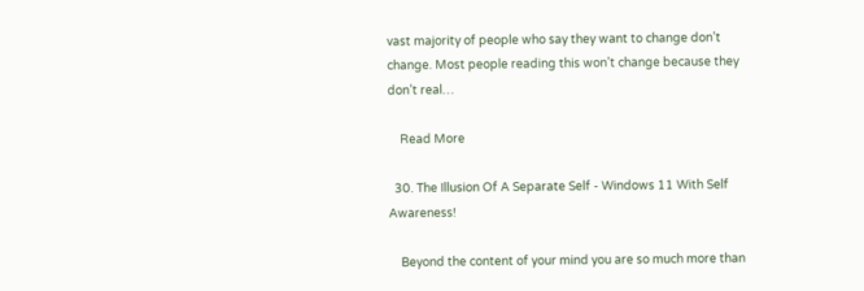vast majority of people who say they want to change don’t change. Most people reading this won’t change because they don’t real…

    Read More

  30. The Illusion Of A Separate Self - Windows 11 With Self Awareness!

    Beyond the content of your mind you are so much more than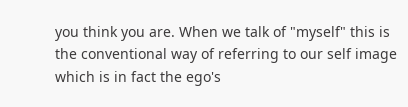you think you are. When we talk of "myself" this is the conventional way of referring to our self image which is in fact the ego's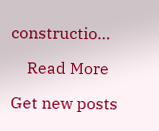constructio…

    Read More

Get new posts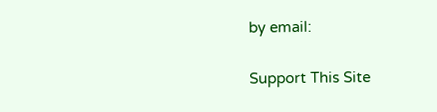by email:


Support This Site